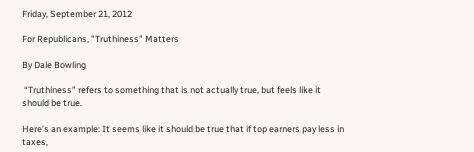Friday, September 21, 2012

For Republicans, "Truthiness" Matters

By Dale Bowling

 “Truthiness” refers to something that is not actually true, but feels like it should be true.

Here’s an example: It seems like it should be true that if top earners pay less in taxes,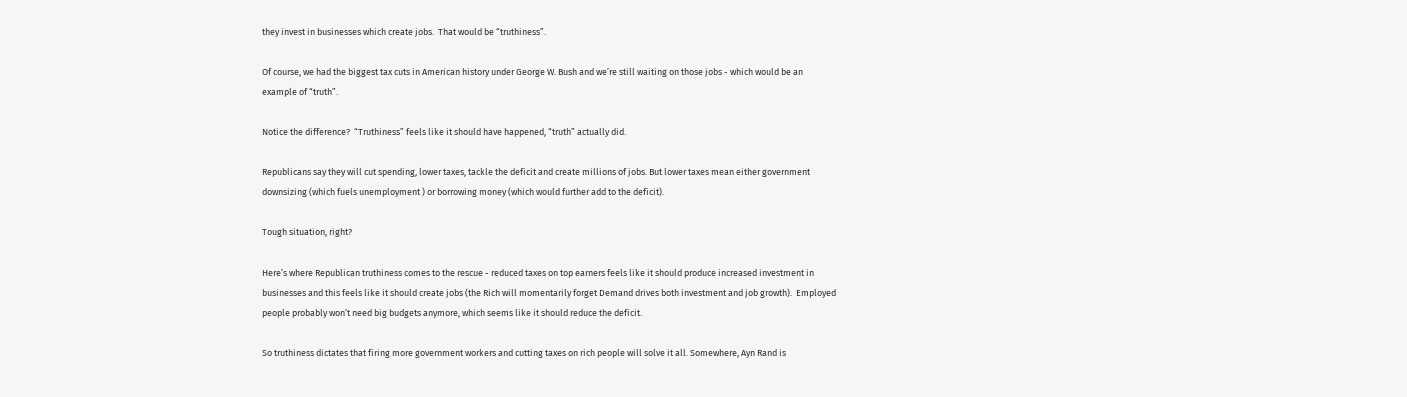they invest in businesses which create jobs.  That would be “truthiness”.

Of course, we had the biggest tax cuts in American history under George W. Bush and we’re still waiting on those jobs - which would be an example of “truth”.

Notice the difference?  “Truthiness” feels like it should have happened, “truth” actually did.

Republicans say they will cut spending, lower taxes, tackle the deficit and create millions of jobs. But lower taxes mean either government downsizing (which fuels unemployment ) or borrowing money (which would further add to the deficit).

Tough situation, right?

Here’s where Republican truthiness comes to the rescue - reduced taxes on top earners feels like it should produce increased investment in businesses and this feels like it should create jobs (the Rich will momentarily forget Demand drives both investment and job growth).  Employed people probably won’t need big budgets anymore, which seems like it should reduce the deficit.

So truthiness dictates that firing more government workers and cutting taxes on rich people will solve it all. Somewhere, Ayn Rand is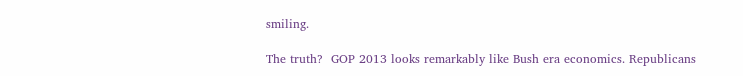smiling.

The truth?  GOP 2013 looks remarkably like Bush era economics. Republicans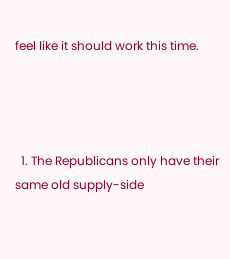feel like it should work this time.




  1. The Republicans only have their same old supply-side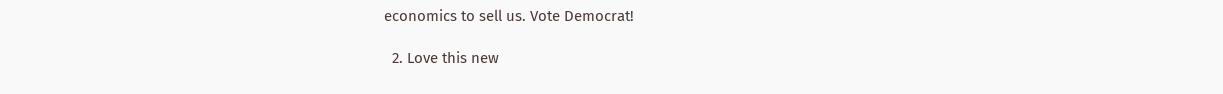economics to sell us. Vote Democrat!

  2. Love this new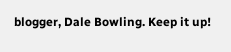blogger, Dale Bowling. Keep it up!